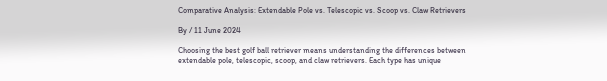Comparative Analysis: Extendable Pole vs. Telescopic vs. Scoop vs. Claw Retrievers

By / 11 June 2024

Choosing the best golf ball retriever means understanding the differences between extendable pole, telescopic, scoop, and claw retrievers. Each type has unique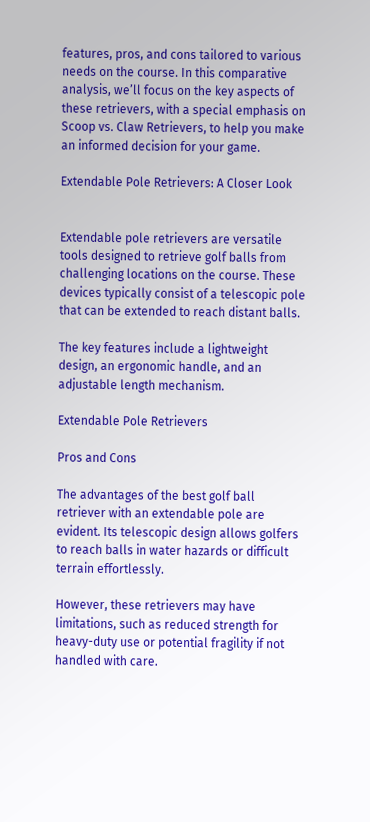features, pros, and cons tailored to various needs on the course. In this comparative analysis, we’ll focus on the key aspects of these retrievers, with a special emphasis on Scoop vs. Claw Retrievers, to help you make an informed decision for your game.

Extendable Pole Retrievers: A Closer Look


Extendable pole retrievers are versatile tools designed to retrieve golf balls from challenging locations on the course. These devices typically consist of a telescopic pole that can be extended to reach distant balls.

The key features include a lightweight design, an ergonomic handle, and an adjustable length mechanism.

Extendable Pole Retrievers

Pros and Cons

The advantages of the best golf ball retriever with an extendable pole are evident. Its telescopic design allows golfers to reach balls in water hazards or difficult terrain effortlessly.

However, these retrievers may have limitations, such as reduced strength for heavy-duty use or potential fragility if not handled with care.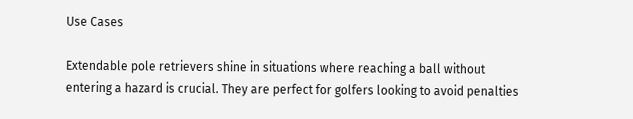Use Cases

Extendable pole retrievers shine in situations where reaching a ball without entering a hazard is crucial. They are perfect for golfers looking to avoid penalties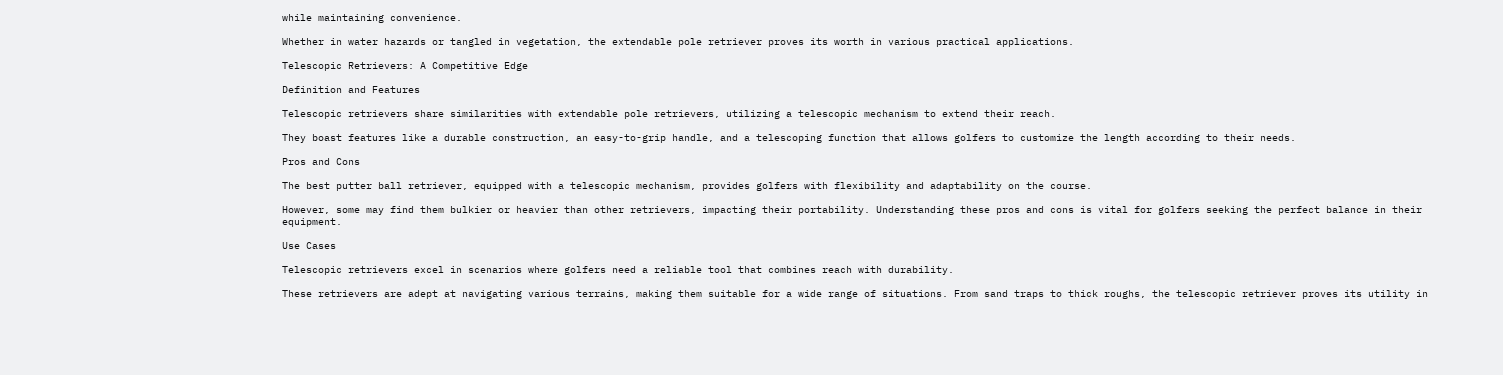while maintaining convenience.

Whether in water hazards or tangled in vegetation, the extendable pole retriever proves its worth in various practical applications.

Telescopic Retrievers: A Competitive Edge

Definition and Features

Telescopic retrievers share similarities with extendable pole retrievers, utilizing a telescopic mechanism to extend their reach.

They boast features like a durable construction, an easy-to-grip handle, and a telescoping function that allows golfers to customize the length according to their needs.

Pros and Cons

The best putter ball retriever, equipped with a telescopic mechanism, provides golfers with flexibility and adaptability on the course.

However, some may find them bulkier or heavier than other retrievers, impacting their portability. Understanding these pros and cons is vital for golfers seeking the perfect balance in their equipment.

Use Cases

Telescopic retrievers excel in scenarios where golfers need a reliable tool that combines reach with durability.

These retrievers are adept at navigating various terrains, making them suitable for a wide range of situations. From sand traps to thick roughs, the telescopic retriever proves its utility in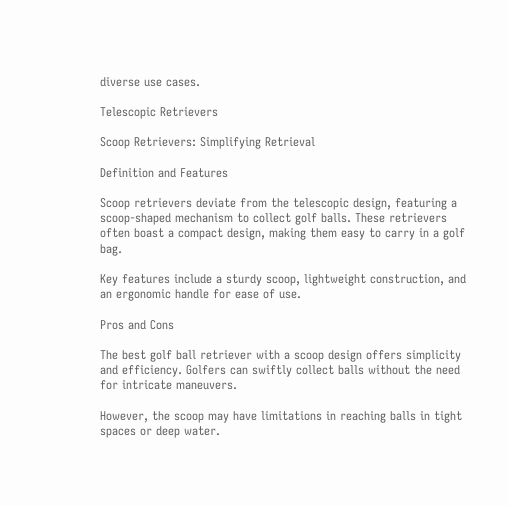diverse use cases.

Telescopic Retrievers

Scoop Retrievers: Simplifying Retrieval

Definition and Features

Scoop retrievers deviate from the telescopic design, featuring a scoop-shaped mechanism to collect golf balls. These retrievers often boast a compact design, making them easy to carry in a golf bag.

Key features include a sturdy scoop, lightweight construction, and an ergonomic handle for ease of use.

Pros and Cons

The best golf ball retriever with a scoop design offers simplicity and efficiency. Golfers can swiftly collect balls without the need for intricate maneuvers.

However, the scoop may have limitations in reaching balls in tight spaces or deep water.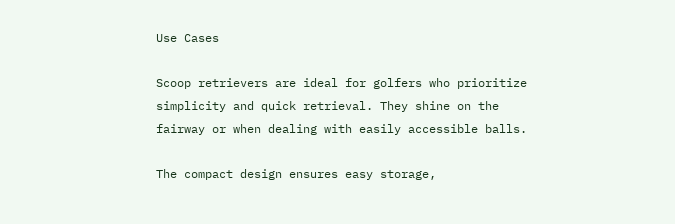Use Cases

Scoop retrievers are ideal for golfers who prioritize simplicity and quick retrieval. They shine on the fairway or when dealing with easily accessible balls.

The compact design ensures easy storage,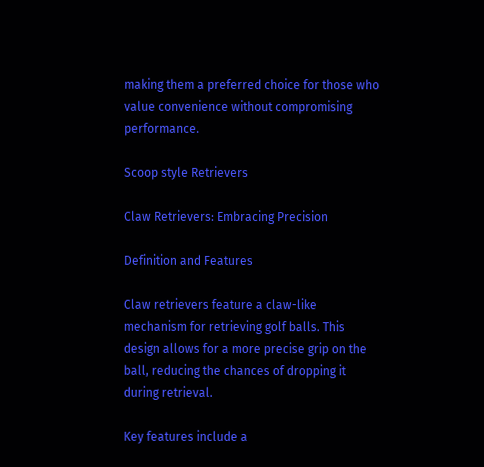making them a preferred choice for those who value convenience without compromising performance.

Scoop style Retrievers

Claw Retrievers: Embracing Precision

Definition and Features

Claw retrievers feature a claw-like mechanism for retrieving golf balls. This design allows for a more precise grip on the ball, reducing the chances of dropping it during retrieval.

Key features include a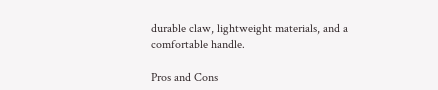durable claw, lightweight materials, and a comfortable handle.

Pros and Cons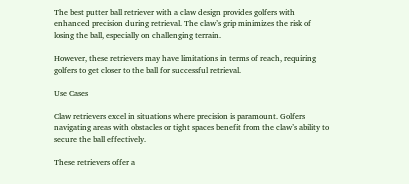The best putter ball retriever with a claw design provides golfers with enhanced precision during retrieval. The claw’s grip minimizes the risk of losing the ball, especially on challenging terrain.

However, these retrievers may have limitations in terms of reach, requiring golfers to get closer to the ball for successful retrieval.

Use Cases

Claw retrievers excel in situations where precision is paramount. Golfers navigating areas with obstacles or tight spaces benefit from the claw’s ability to secure the ball effectively.

These retrievers offer a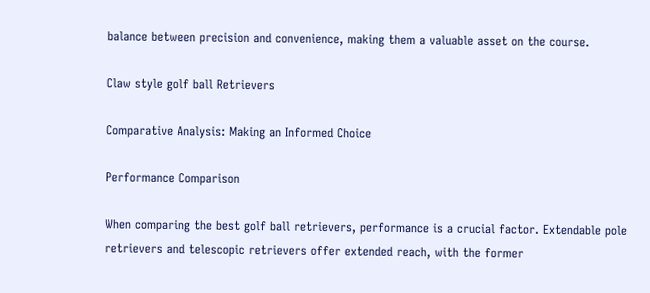balance between precision and convenience, making them a valuable asset on the course.

Claw style golf ball Retrievers

Comparative Analysis: Making an Informed Choice

Performance Comparison

When comparing the best golf ball retrievers, performance is a crucial factor. Extendable pole retrievers and telescopic retrievers offer extended reach, with the former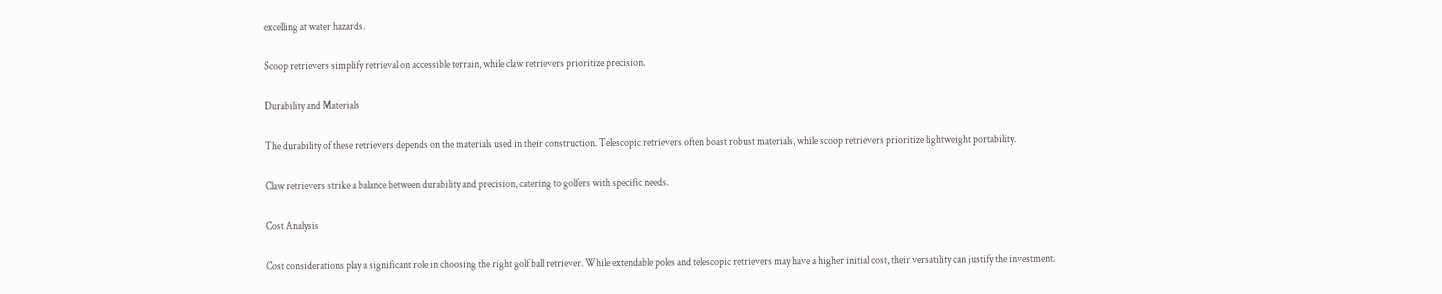excelling at water hazards.

Scoop retrievers simplify retrieval on accessible terrain, while claw retrievers prioritize precision.

Durability and Materials

The durability of these retrievers depends on the materials used in their construction. Telescopic retrievers often boast robust materials, while scoop retrievers prioritize lightweight portability.

Claw retrievers strike a balance between durability and precision, catering to golfers with specific needs.

Cost Analysis

Cost considerations play a significant role in choosing the right golf ball retriever. While extendable poles and telescopic retrievers may have a higher initial cost, their versatility can justify the investment.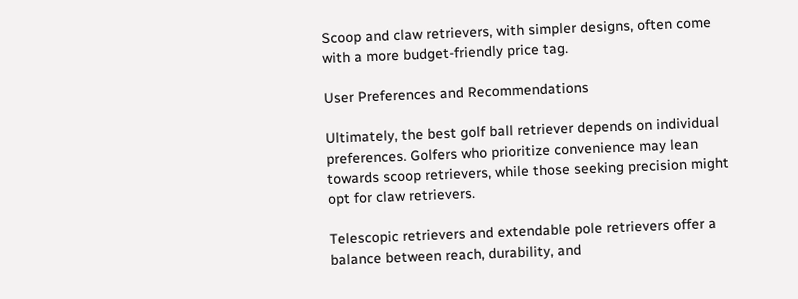Scoop and claw retrievers, with simpler designs, often come with a more budget-friendly price tag.

User Preferences and Recommendations

Ultimately, the best golf ball retriever depends on individual preferences. Golfers who prioritize convenience may lean towards scoop retrievers, while those seeking precision might opt for claw retrievers.

Telescopic retrievers and extendable pole retrievers offer a balance between reach, durability, and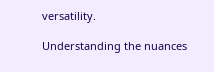versatility.

Understanding the nuances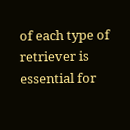of each type of retriever is essential for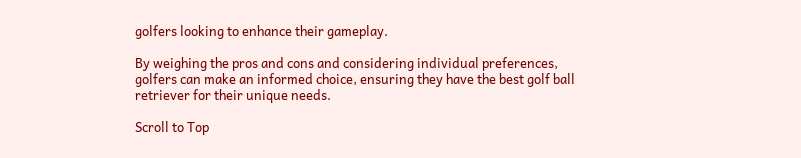golfers looking to enhance their gameplay.

By weighing the pros and cons and considering individual preferences, golfers can make an informed choice, ensuring they have the best golf ball retriever for their unique needs.

Scroll to Top